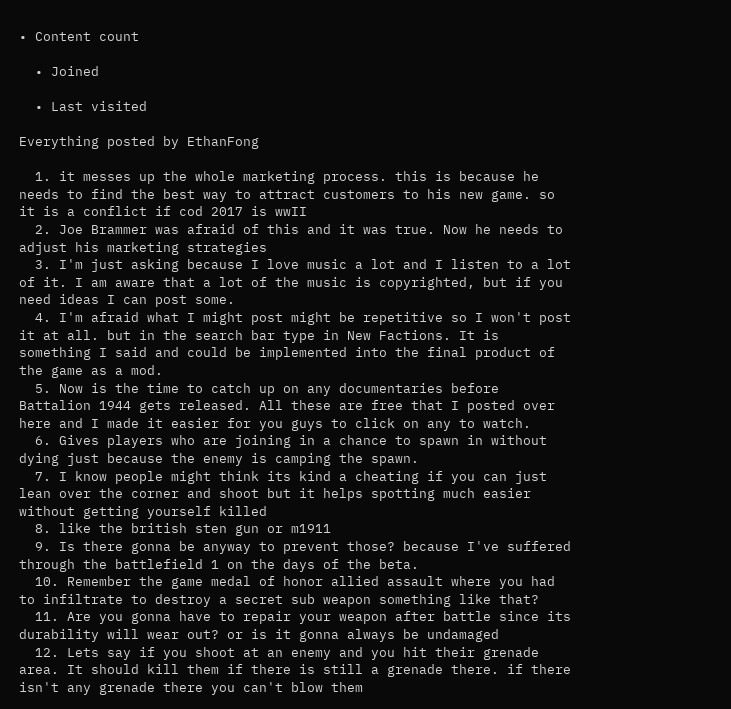• Content count

  • Joined

  • Last visited

Everything posted by EthanFong

  1. it messes up the whole marketing process. this is because he needs to find the best way to attract customers to his new game. so it is a conflict if cod 2017 is wwII
  2. Joe Brammer was afraid of this and it was true. Now he needs to adjust his marketing strategies
  3. I'm just asking because I love music a lot and I listen to a lot of it. I am aware that a lot of the music is copyrighted, but if you need ideas I can post some.
  4. I'm afraid what I might post might be repetitive so I won't post it at all. but in the search bar type in New Factions. It is something I said and could be implemented into the final product of the game as a mod.
  5. Now is the time to catch up on any documentaries before Battalion 1944 gets released. All these are free that I posted over here and I made it easier for you guys to click on any to watch.
  6. Gives players who are joining in a chance to spawn in without dying just because the enemy is camping the spawn.
  7. I know people might think its kind a cheating if you can just lean over the corner and shoot but it helps spotting much easier without getting yourself killed
  8. like the british sten gun or m1911
  9. Is there gonna be anyway to prevent those? because I've suffered through the battlefield 1 on the days of the beta.
  10. Remember the game medal of honor allied assault where you had to infiltrate to destroy a secret sub weapon something like that?
  11. Are you gonna have to repair your weapon after battle since its durability will wear out? or is it gonna always be undamaged
  12. Lets say if you shoot at an enemy and you hit their grenade area. It should kill them if there is still a grenade there. if there isn't any grenade there you can't blow them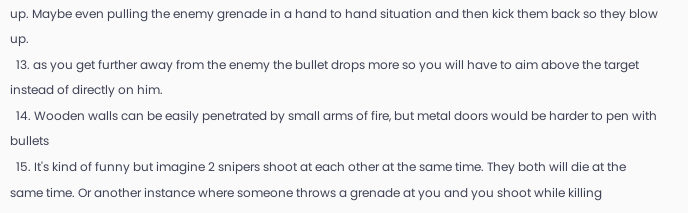up. Maybe even pulling the enemy grenade in a hand to hand situation and then kick them back so they blow up.
  13. as you get further away from the enemy the bullet drops more so you will have to aim above the target instead of directly on him.
  14. Wooden walls can be easily penetrated by small arms of fire, but metal doors would be harder to pen with bullets
  15. It's kind of funny but imagine 2 snipers shoot at each other at the same time. They both will die at the same time. Or another instance where someone throws a grenade at you and you shoot while killing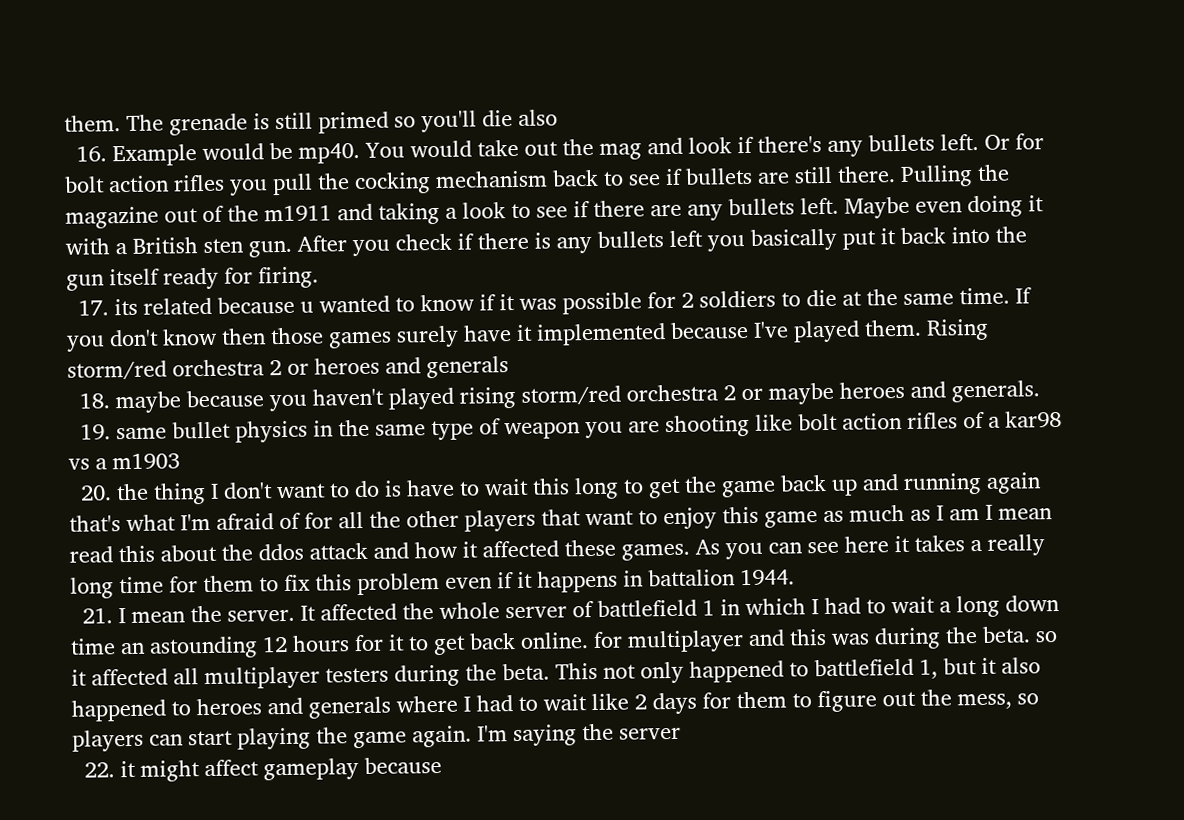them. The grenade is still primed so you'll die also
  16. Example would be mp40. You would take out the mag and look if there's any bullets left. Or for bolt action rifles you pull the cocking mechanism back to see if bullets are still there. Pulling the magazine out of the m1911 and taking a look to see if there are any bullets left. Maybe even doing it with a British sten gun. After you check if there is any bullets left you basically put it back into the gun itself ready for firing.
  17. its related because u wanted to know if it was possible for 2 soldiers to die at the same time. If you don't know then those games surely have it implemented because I've played them. Rising storm/red orchestra 2 or heroes and generals
  18. maybe because you haven't played rising storm/red orchestra 2 or maybe heroes and generals.
  19. same bullet physics in the same type of weapon you are shooting like bolt action rifles of a kar98 vs a m1903
  20. the thing I don't want to do is have to wait this long to get the game back up and running again that's what I'm afraid of for all the other players that want to enjoy this game as much as I am I mean read this about the ddos attack and how it affected these games. As you can see here it takes a really long time for them to fix this problem even if it happens in battalion 1944.
  21. I mean the server. It affected the whole server of battlefield 1 in which I had to wait a long down time an astounding 12 hours for it to get back online. for multiplayer and this was during the beta. so it affected all multiplayer testers during the beta. This not only happened to battlefield 1, but it also happened to heroes and generals where I had to wait like 2 days for them to figure out the mess, so players can start playing the game again. I'm saying the server
  22. it might affect gameplay because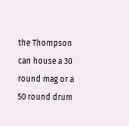the Thompson can house a 30 round mag or a 50 round drum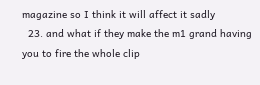magazine so I think it will affect it sadly
  23. and what if they make the m1 grand having you to fire the whole clip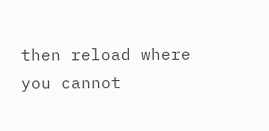then reload where you cannot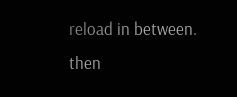reload in between. then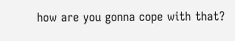how are you gonna cope with that?